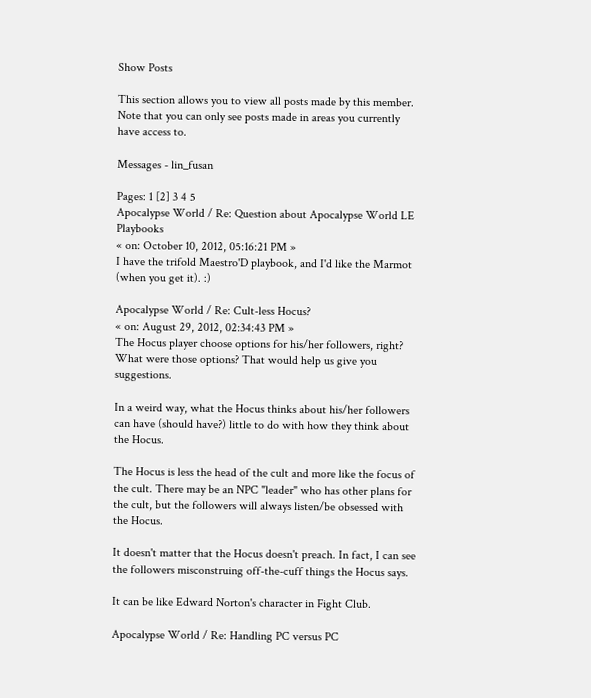Show Posts

This section allows you to view all posts made by this member. Note that you can only see posts made in areas you currently have access to.

Messages - lin_fusan

Pages: 1 [2] 3 4 5
Apocalypse World / Re: Question about Apocalypse World LE Playbooks
« on: October 10, 2012, 05:16:21 PM »
I have the trifold Maestro'D playbook, and I'd like the Marmot (when you get it). :)

Apocalypse World / Re: Cult-less Hocus?
« on: August 29, 2012, 02:34:43 PM »
The Hocus player choose options for his/her followers, right? What were those options? That would help us give you suggestions.

In a weird way, what the Hocus thinks about his/her followers can have (should have?) little to do with how they think about the Hocus.

The Hocus is less the head of the cult and more like the focus of the cult. There may be an NPC "leader" who has other plans for the cult, but the followers will always listen/be obsessed with the Hocus.

It doesn't matter that the Hocus doesn't preach. In fact, I can see the followers misconstruing off-the-cuff things the Hocus says.

It can be like Edward Norton's character in Fight Club.

Apocalypse World / Re: Handling PC versus PC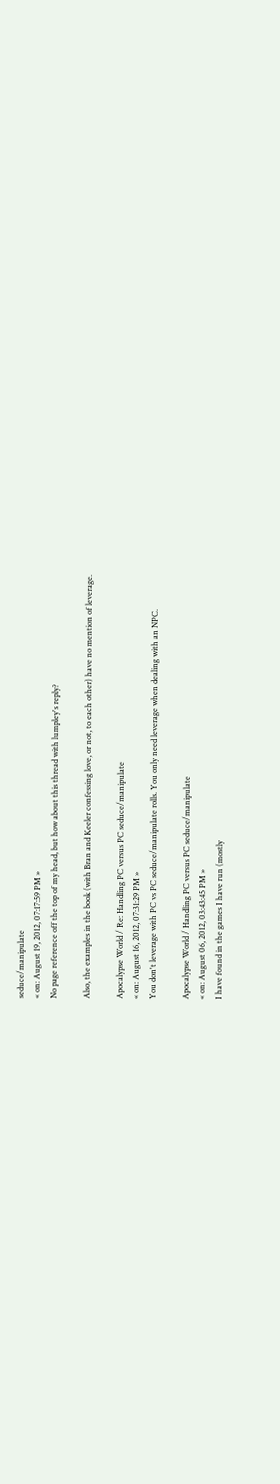seduce/manipulate
« on: August 19, 2012, 07:17:59 PM »
No page reference off the top of my head, but how about this thread with lumpley's reply?

Also, the examples in the book (with Bran and Keeler confessing love, or not, to each other) have no mention of leverage.

Apocalypse World / Re: Handling PC versus PC seduce/manipulate
« on: August 16, 2012, 07:31:29 PM »
You don't leverage with PC vs PC seduce/manipulate rolls. You only need leverage when dealing with an NPC.

Apocalypse World / Handling PC versus PC seduce/manipulate
« on: August 06, 2012, 03:43:45 PM »
I have found in the games I have run (mostly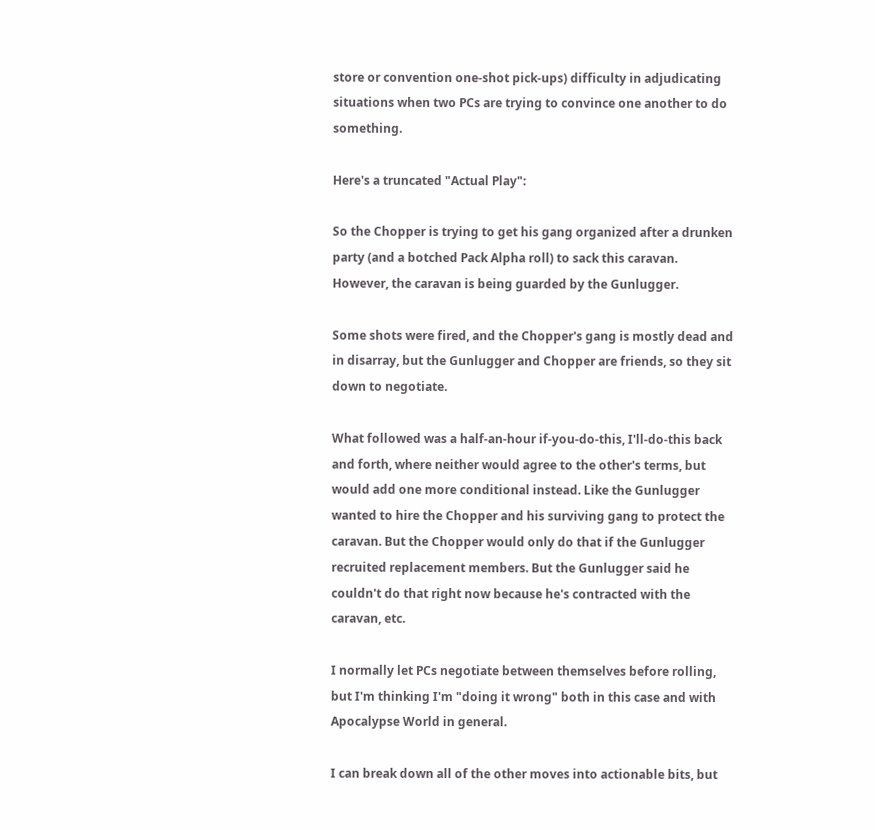store or convention one-shot pick-ups) difficulty in adjudicating situations when two PCs are trying to convince one another to do something.

Here's a truncated "Actual Play":

So the Chopper is trying to get his gang organized after a drunken party (and a botched Pack Alpha roll) to sack this caravan. However, the caravan is being guarded by the Gunlugger.

Some shots were fired, and the Chopper's gang is mostly dead and in disarray, but the Gunlugger and Chopper are friends, so they sit down to negotiate.

What followed was a half-an-hour if-you-do-this, I'll-do-this back and forth, where neither would agree to the other's terms, but would add one more conditional instead. Like the Gunlugger wanted to hire the Chopper and his surviving gang to protect the caravan. But the Chopper would only do that if the Gunlugger recruited replacement members. But the Gunlugger said he couldn't do that right now because he's contracted with the caravan, etc.

I normally let PCs negotiate between themselves before rolling, but I'm thinking I'm "doing it wrong" both in this case and with Apocalypse World in general.

I can break down all of the other moves into actionable bits, but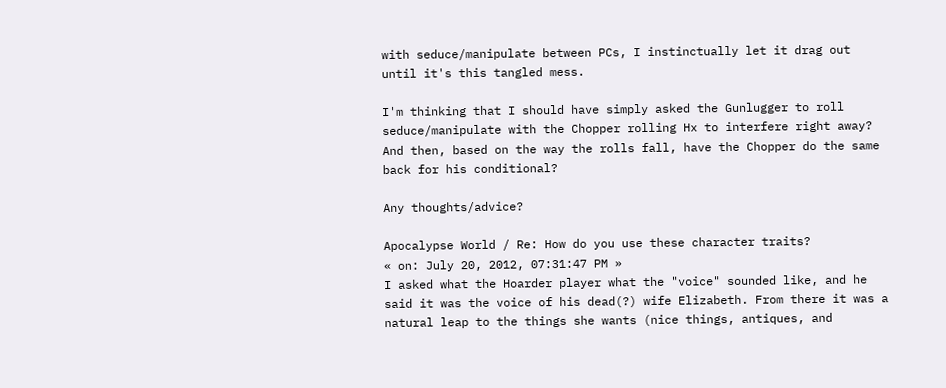with seduce/manipulate between PCs, I instinctually let it drag out until it's this tangled mess.

I'm thinking that I should have simply asked the Gunlugger to roll seduce/manipulate with the Chopper rolling Hx to interfere right away? And then, based on the way the rolls fall, have the Chopper do the same back for his conditional?

Any thoughts/advice?

Apocalypse World / Re: How do you use these character traits?
« on: July 20, 2012, 07:31:47 PM »
I asked what the Hoarder player what the "voice" sounded like, and he said it was the voice of his dead(?) wife Elizabeth. From there it was a natural leap to the things she wants (nice things, antiques, and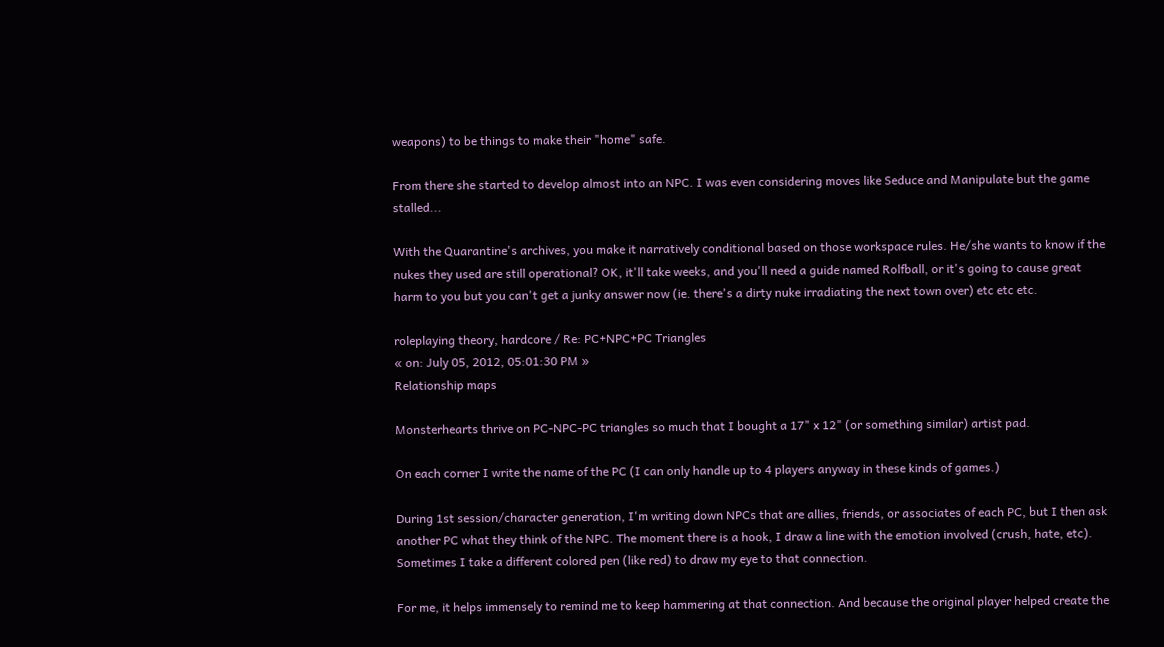weapons) to be things to make their "home" safe.

From there she started to develop almost into an NPC. I was even considering moves like Seduce and Manipulate but the game stalled...

With the Quarantine's archives, you make it narratively conditional based on those workspace rules. He/she wants to know if the nukes they used are still operational? OK, it'll take weeks, and you'll need a guide named Rolfball, or it's going to cause great harm to you but you can't get a junky answer now (ie. there's a dirty nuke irradiating the next town over) etc etc etc.

roleplaying theory, hardcore / Re: PC+NPC+PC Triangles
« on: July 05, 2012, 05:01:30 PM »
Relationship maps

Monsterhearts thrive on PC-NPC-PC triangles so much that I bought a 17" x 12" (or something similar) artist pad.

On each corner I write the name of the PC (I can only handle up to 4 players anyway in these kinds of games.)

During 1st session/character generation, I'm writing down NPCs that are allies, friends, or associates of each PC, but I then ask another PC what they think of the NPC. The moment there is a hook, I draw a line with the emotion involved (crush, hate, etc). Sometimes I take a different colored pen (like red) to draw my eye to that connection.

For me, it helps immensely to remind me to keep hammering at that connection. And because the original player helped create the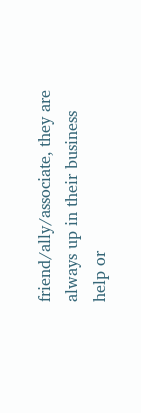friend/ally/associate, they are always up in their business help or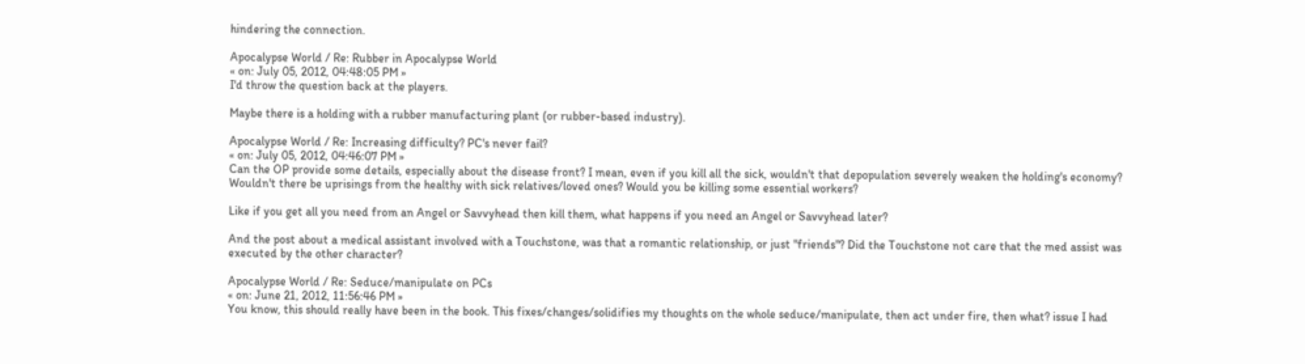hindering the connection.

Apocalypse World / Re: Rubber in Apocalypse World
« on: July 05, 2012, 04:48:05 PM »
I'd throw the question back at the players.

Maybe there is a holding with a rubber manufacturing plant (or rubber-based industry).

Apocalypse World / Re: Increasing difficulty? PC's never fail?
« on: July 05, 2012, 04:46:07 PM »
Can the OP provide some details, especially about the disease front? I mean, even if you kill all the sick, wouldn't that depopulation severely weaken the holding's economy? Wouldn't there be uprisings from the healthy with sick relatives/loved ones? Would you be killing some essential workers?

Like if you get all you need from an Angel or Savvyhead then kill them, what happens if you need an Angel or Savvyhead later?

And the post about a medical assistant involved with a Touchstone, was that a romantic relationship, or just "friends"? Did the Touchstone not care that the med assist was executed by the other character?

Apocalypse World / Re: Seduce/manipulate on PCs
« on: June 21, 2012, 11:56:46 PM »
You know, this should really have been in the book. This fixes/changes/solidifies my thoughts on the whole seduce/manipulate, then act under fire, then what? issue I had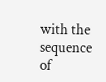with the sequence of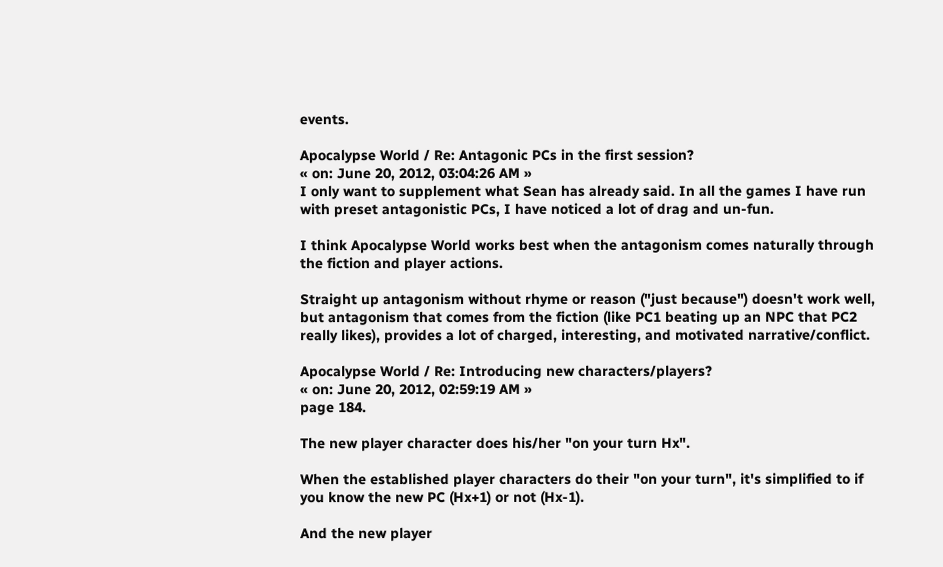events.

Apocalypse World / Re: Antagonic PCs in the first session?
« on: June 20, 2012, 03:04:26 AM »
I only want to supplement what Sean has already said. In all the games I have run with preset antagonistic PCs, I have noticed a lot of drag and un-fun.

I think Apocalypse World works best when the antagonism comes naturally through the fiction and player actions.

Straight up antagonism without rhyme or reason ("just because") doesn't work well, but antagonism that comes from the fiction (like PC1 beating up an NPC that PC2 really likes), provides a lot of charged, interesting, and motivated narrative/conflict.

Apocalypse World / Re: Introducing new characters/players?
« on: June 20, 2012, 02:59:19 AM »
page 184.

The new player character does his/her "on your turn Hx".

When the established player characters do their "on your turn", it's simplified to if you know the new PC (Hx+1) or not (Hx-1).

And the new player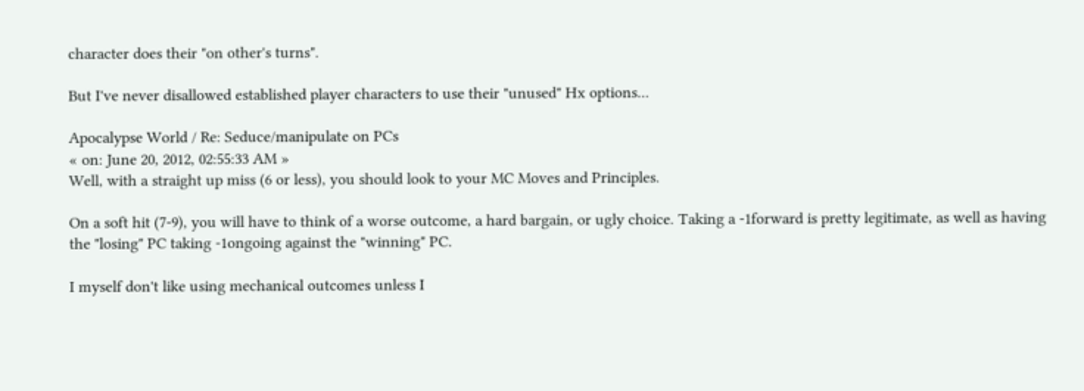character does their "on other's turns".

But I've never disallowed established player characters to use their "unused" Hx options...

Apocalypse World / Re: Seduce/manipulate on PCs
« on: June 20, 2012, 02:55:33 AM »
Well, with a straight up miss (6 or less), you should look to your MC Moves and Principles.

On a soft hit (7-9), you will have to think of a worse outcome, a hard bargain, or ugly choice. Taking a -1forward is pretty legitimate, as well as having the "losing" PC taking -1ongoing against the "winning" PC.

I myself don't like using mechanical outcomes unless I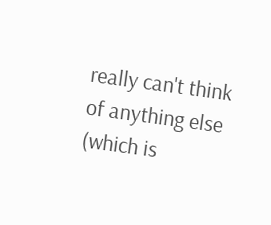really can't think of anything else (which is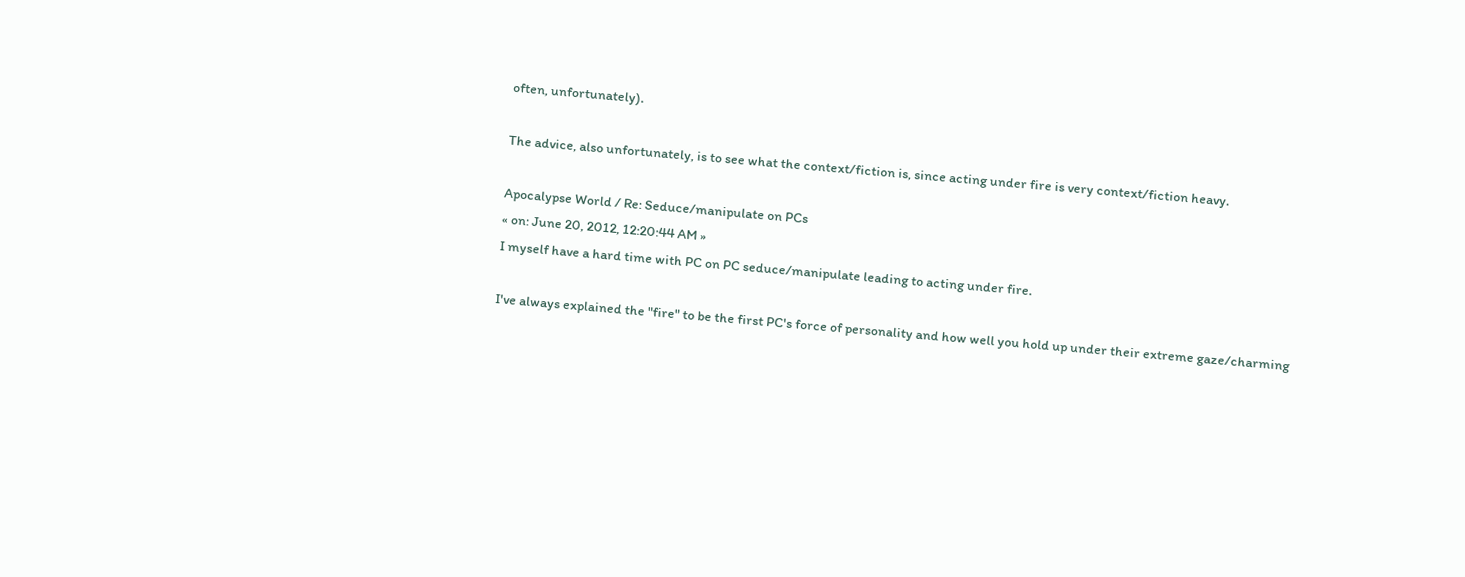often, unfortunately).

The advice, also unfortunately, is to see what the context/fiction is, since acting under fire is very context/fiction heavy.

Apocalypse World / Re: Seduce/manipulate on PCs
« on: June 20, 2012, 12:20:44 AM »
I myself have a hard time with PC on PC seduce/manipulate leading to acting under fire.

I've always explained the "fire" to be the first PC's force of personality and how well you hold up under their extreme gaze/charming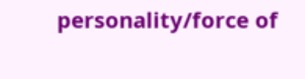personality/force of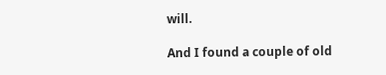will.

And I found a couple of old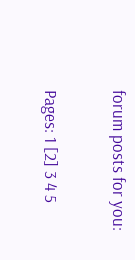forum posts for you:

Pages: 1 [2] 3 4 5